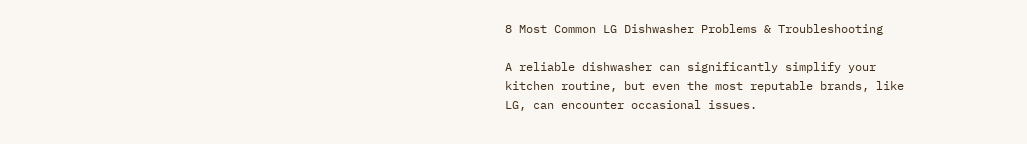8 Most Common LG Dishwasher Problems & Troubleshooting

A reliable dishwasher can significantly simplify your kitchen routine, but even the most reputable brands, like LG, can encounter occasional issues.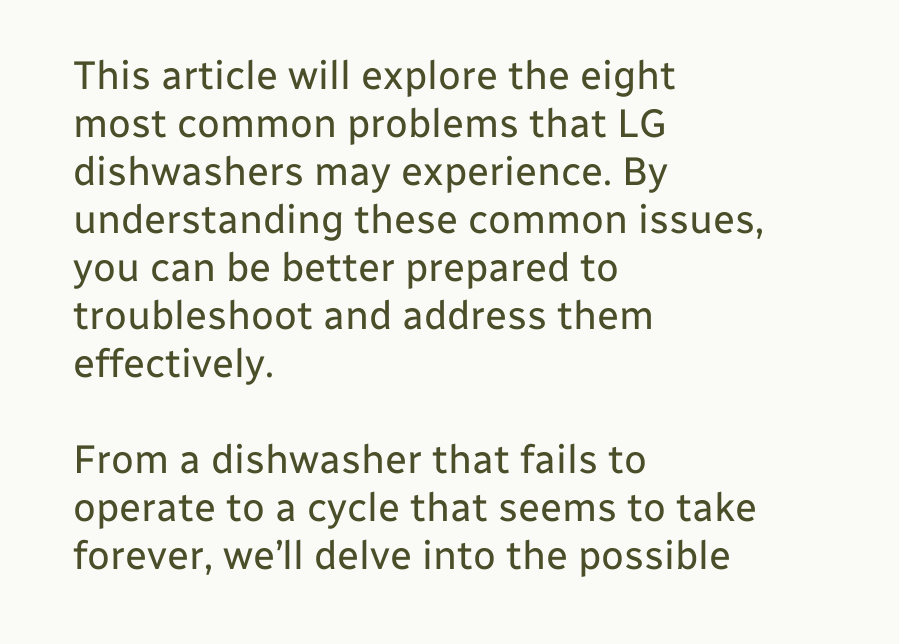This article will explore the eight most common problems that LG dishwashers may experience. By understanding these common issues, you can be better prepared to troubleshoot and address them effectively.

From a dishwasher that fails to operate to a cycle that seems to take forever, we’ll delve into the possible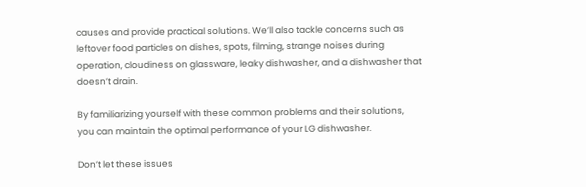causes and provide practical solutions. We’ll also tackle concerns such as leftover food particles on dishes, spots, filming, strange noises during operation, cloudiness on glassware, leaky dishwasher, and a dishwasher that doesn’t drain.

By familiarizing yourself with these common problems and their solutions, you can maintain the optimal performance of your LG dishwasher.

Don’t let these issues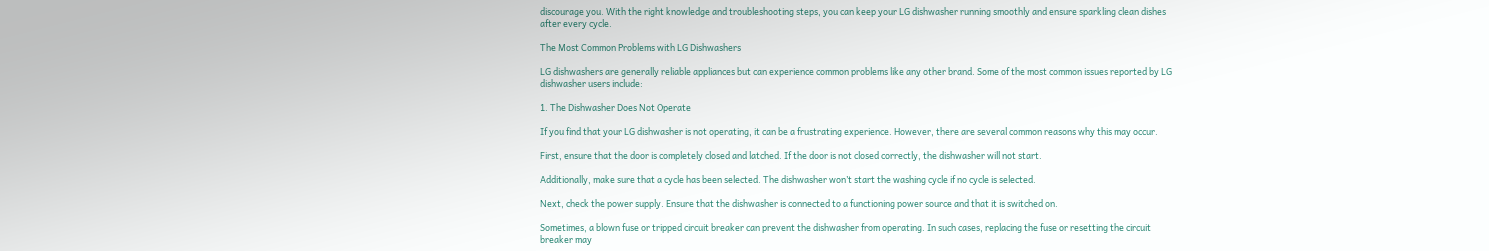discourage you. With the right knowledge and troubleshooting steps, you can keep your LG dishwasher running smoothly and ensure sparkling clean dishes after every cycle.

The Most Common Problems with LG Dishwashers

LG dishwashers are generally reliable appliances but can experience common problems like any other brand. Some of the most common issues reported by LG dishwasher users include:

1. The Dishwasher Does Not Operate

If you find that your LG dishwasher is not operating, it can be a frustrating experience. However, there are several common reasons why this may occur.

First, ensure that the door is completely closed and latched. If the door is not closed correctly, the dishwasher will not start.

Additionally, make sure that a cycle has been selected. The dishwasher won’t start the washing cycle if no cycle is selected.

Next, check the power supply. Ensure that the dishwasher is connected to a functioning power source and that it is switched on.

Sometimes, a blown fuse or tripped circuit breaker can prevent the dishwasher from operating. In such cases, replacing the fuse or resetting the circuit breaker may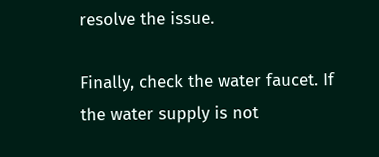resolve the issue.

Finally, check the water faucet. If the water supply is not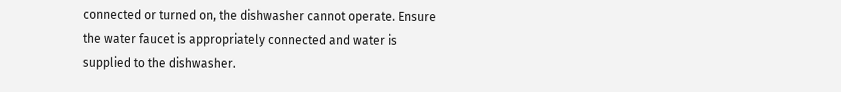connected or turned on, the dishwasher cannot operate. Ensure the water faucet is appropriately connected and water is supplied to the dishwasher.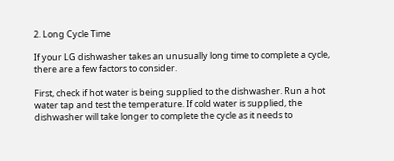2. Long Cycle Time

If your LG dishwasher takes an unusually long time to complete a cycle, there are a few factors to consider.

First, check if hot water is being supplied to the dishwasher. Run a hot water tap and test the temperature. If cold water is supplied, the dishwasher will take longer to complete the cycle as it needs to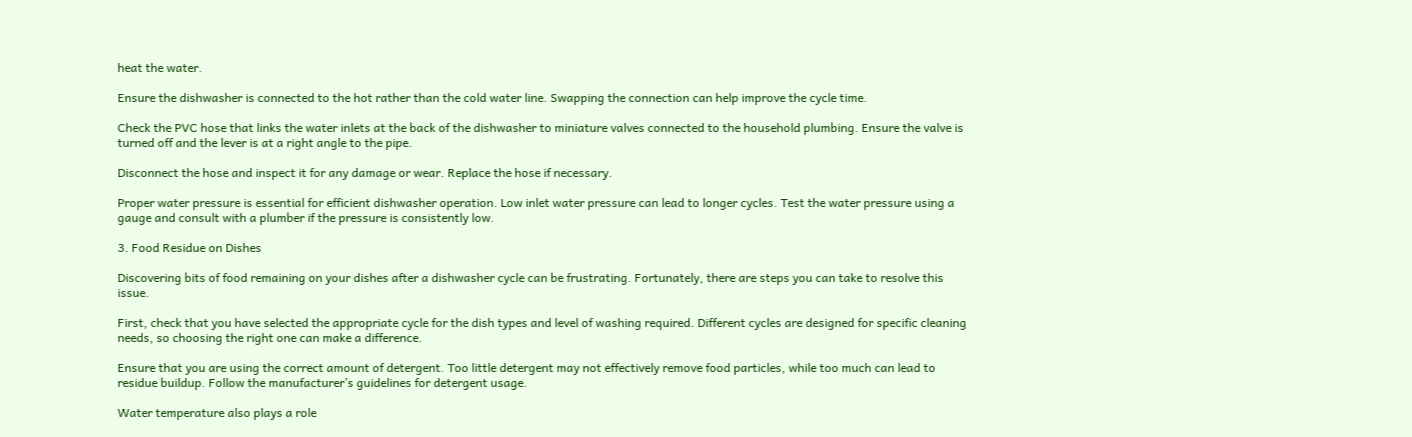heat the water.

Ensure the dishwasher is connected to the hot rather than the cold water line. Swapping the connection can help improve the cycle time.

Check the PVC hose that links the water inlets at the back of the dishwasher to miniature valves connected to the household plumbing. Ensure the valve is turned off and the lever is at a right angle to the pipe.

Disconnect the hose and inspect it for any damage or wear. Replace the hose if necessary.

Proper water pressure is essential for efficient dishwasher operation. Low inlet water pressure can lead to longer cycles. Test the water pressure using a gauge and consult with a plumber if the pressure is consistently low.

3. Food Residue on Dishes

Discovering bits of food remaining on your dishes after a dishwasher cycle can be frustrating. Fortunately, there are steps you can take to resolve this issue.

First, check that you have selected the appropriate cycle for the dish types and level of washing required. Different cycles are designed for specific cleaning needs, so choosing the right one can make a difference.

Ensure that you are using the correct amount of detergent. Too little detergent may not effectively remove food particles, while too much can lead to residue buildup. Follow the manufacturer’s guidelines for detergent usage.

Water temperature also plays a role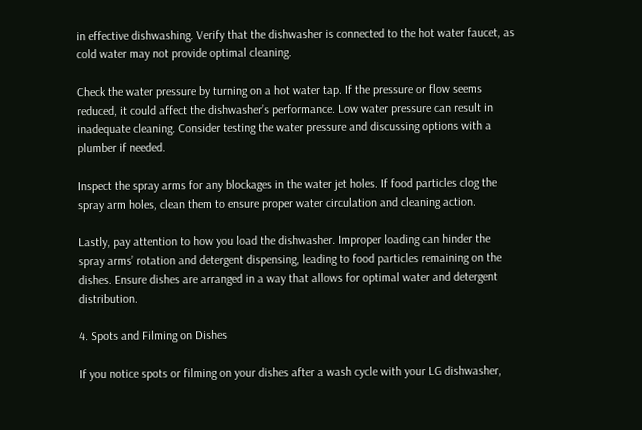in effective dishwashing. Verify that the dishwasher is connected to the hot water faucet, as cold water may not provide optimal cleaning.

Check the water pressure by turning on a hot water tap. If the pressure or flow seems reduced, it could affect the dishwasher’s performance. Low water pressure can result in inadequate cleaning. Consider testing the water pressure and discussing options with a plumber if needed.

Inspect the spray arms for any blockages in the water jet holes. If food particles clog the spray arm holes, clean them to ensure proper water circulation and cleaning action.

Lastly, pay attention to how you load the dishwasher. Improper loading can hinder the spray arms’ rotation and detergent dispensing, leading to food particles remaining on the dishes. Ensure dishes are arranged in a way that allows for optimal water and detergent distribution.

4. Spots and Filming on Dishes

If you notice spots or filming on your dishes after a wash cycle with your LG dishwasher,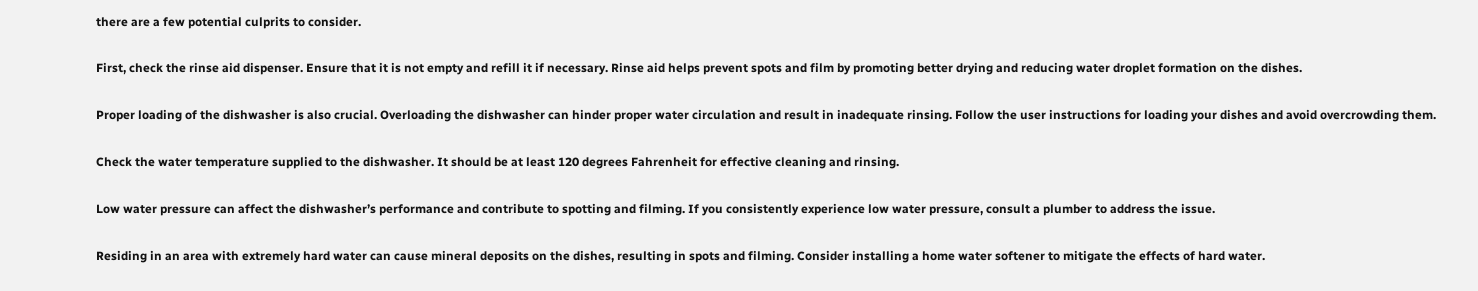there are a few potential culprits to consider.

First, check the rinse aid dispenser. Ensure that it is not empty and refill it if necessary. Rinse aid helps prevent spots and film by promoting better drying and reducing water droplet formation on the dishes.

Proper loading of the dishwasher is also crucial. Overloading the dishwasher can hinder proper water circulation and result in inadequate rinsing. Follow the user instructions for loading your dishes and avoid overcrowding them.

Check the water temperature supplied to the dishwasher. It should be at least 120 degrees Fahrenheit for effective cleaning and rinsing.

Low water pressure can affect the dishwasher’s performance and contribute to spotting and filming. If you consistently experience low water pressure, consult a plumber to address the issue.

Residing in an area with extremely hard water can cause mineral deposits on the dishes, resulting in spots and filming. Consider installing a home water softener to mitigate the effects of hard water.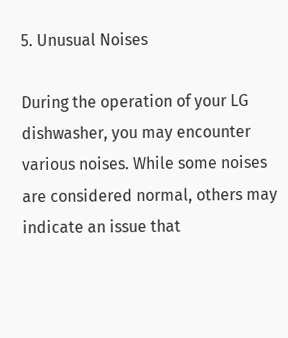5. Unusual Noises

During the operation of your LG dishwasher, you may encounter various noises. While some noises are considered normal, others may indicate an issue that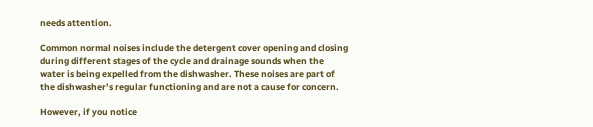needs attention.

Common normal noises include the detergent cover opening and closing during different stages of the cycle and drainage sounds when the water is being expelled from the dishwasher. These noises are part of the dishwasher’s regular functioning and are not a cause for concern.

However, if you notice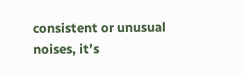consistent or unusual noises, it’s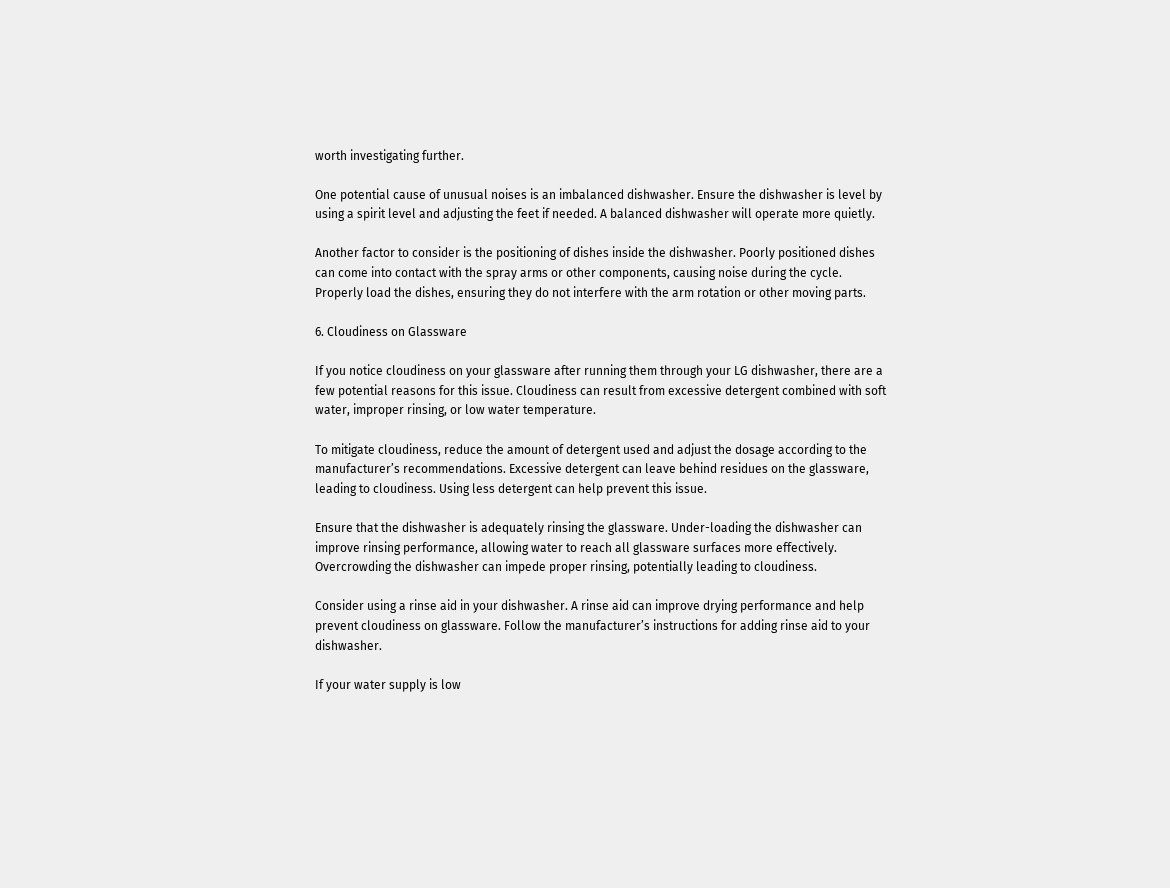worth investigating further.

One potential cause of unusual noises is an imbalanced dishwasher. Ensure the dishwasher is level by using a spirit level and adjusting the feet if needed. A balanced dishwasher will operate more quietly.

Another factor to consider is the positioning of dishes inside the dishwasher. Poorly positioned dishes can come into contact with the spray arms or other components, causing noise during the cycle. Properly load the dishes, ensuring they do not interfere with the arm rotation or other moving parts.

6. Cloudiness on Glassware

If you notice cloudiness on your glassware after running them through your LG dishwasher, there are a few potential reasons for this issue. Cloudiness can result from excessive detergent combined with soft water, improper rinsing, or low water temperature.

To mitigate cloudiness, reduce the amount of detergent used and adjust the dosage according to the manufacturer’s recommendations. Excessive detergent can leave behind residues on the glassware, leading to cloudiness. Using less detergent can help prevent this issue.

Ensure that the dishwasher is adequately rinsing the glassware. Under-loading the dishwasher can improve rinsing performance, allowing water to reach all glassware surfaces more effectively. Overcrowding the dishwasher can impede proper rinsing, potentially leading to cloudiness.

Consider using a rinse aid in your dishwasher. A rinse aid can improve drying performance and help prevent cloudiness on glassware. Follow the manufacturer’s instructions for adding rinse aid to your dishwasher.

If your water supply is low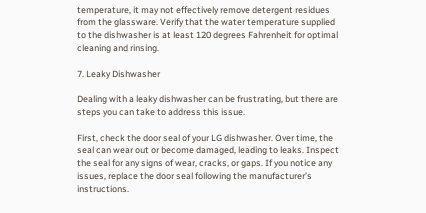temperature, it may not effectively remove detergent residues from the glassware. Verify that the water temperature supplied to the dishwasher is at least 120 degrees Fahrenheit for optimal cleaning and rinsing.

7. Leaky Dishwasher

Dealing with a leaky dishwasher can be frustrating, but there are steps you can take to address this issue.

First, check the door seal of your LG dishwasher. Over time, the seal can wear out or become damaged, leading to leaks. Inspect the seal for any signs of wear, cracks, or gaps. If you notice any issues, replace the door seal following the manufacturer’s instructions.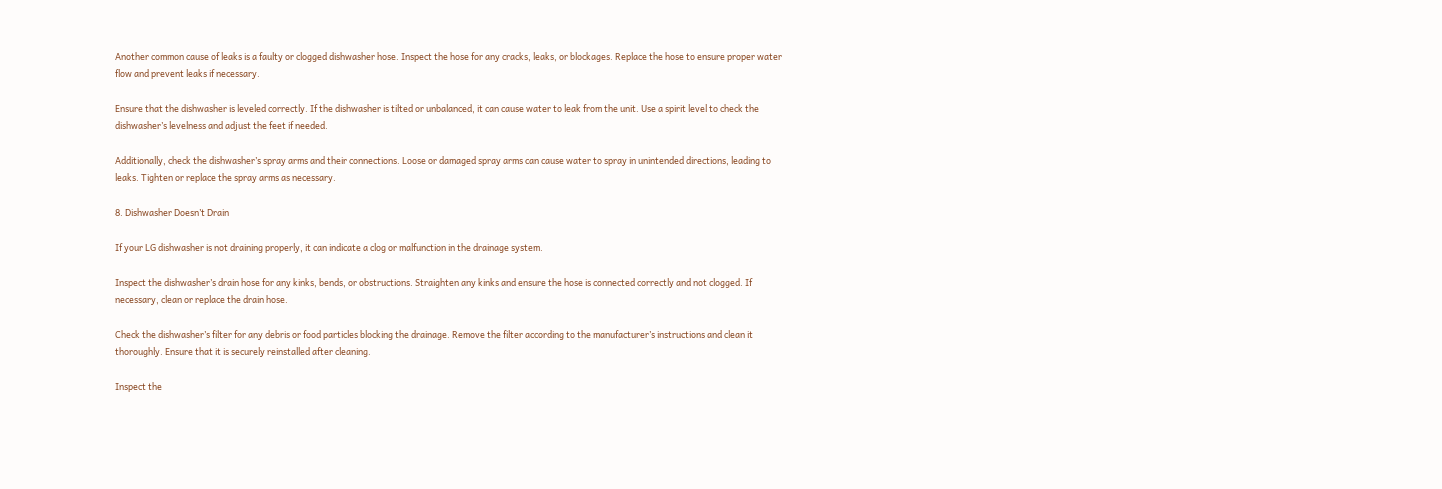Another common cause of leaks is a faulty or clogged dishwasher hose. Inspect the hose for any cracks, leaks, or blockages. Replace the hose to ensure proper water flow and prevent leaks if necessary.

Ensure that the dishwasher is leveled correctly. If the dishwasher is tilted or unbalanced, it can cause water to leak from the unit. Use a spirit level to check the dishwasher’s levelness and adjust the feet if needed.

Additionally, check the dishwasher’s spray arms and their connections. Loose or damaged spray arms can cause water to spray in unintended directions, leading to leaks. Tighten or replace the spray arms as necessary.

8. Dishwasher Doesn’t Drain

If your LG dishwasher is not draining properly, it can indicate a clog or malfunction in the drainage system.

Inspect the dishwasher’s drain hose for any kinks, bends, or obstructions. Straighten any kinks and ensure the hose is connected correctly and not clogged. If necessary, clean or replace the drain hose.

Check the dishwasher’s filter for any debris or food particles blocking the drainage. Remove the filter according to the manufacturer’s instructions and clean it thoroughly. Ensure that it is securely reinstalled after cleaning.

Inspect the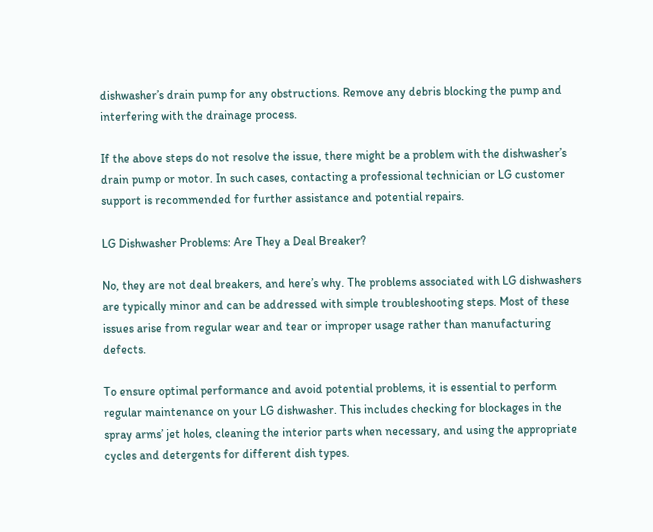dishwasher’s drain pump for any obstructions. Remove any debris blocking the pump and interfering with the drainage process.

If the above steps do not resolve the issue, there might be a problem with the dishwasher’s drain pump or motor. In such cases, contacting a professional technician or LG customer support is recommended for further assistance and potential repairs.

LG Dishwasher Problems: Are They a Deal Breaker?

No, they are not deal breakers, and here’s why. The problems associated with LG dishwashers are typically minor and can be addressed with simple troubleshooting steps. Most of these issues arise from regular wear and tear or improper usage rather than manufacturing defects.

To ensure optimal performance and avoid potential problems, it is essential to perform regular maintenance on your LG dishwasher. This includes checking for blockages in the spray arms’ jet holes, cleaning the interior parts when necessary, and using the appropriate cycles and detergents for different dish types.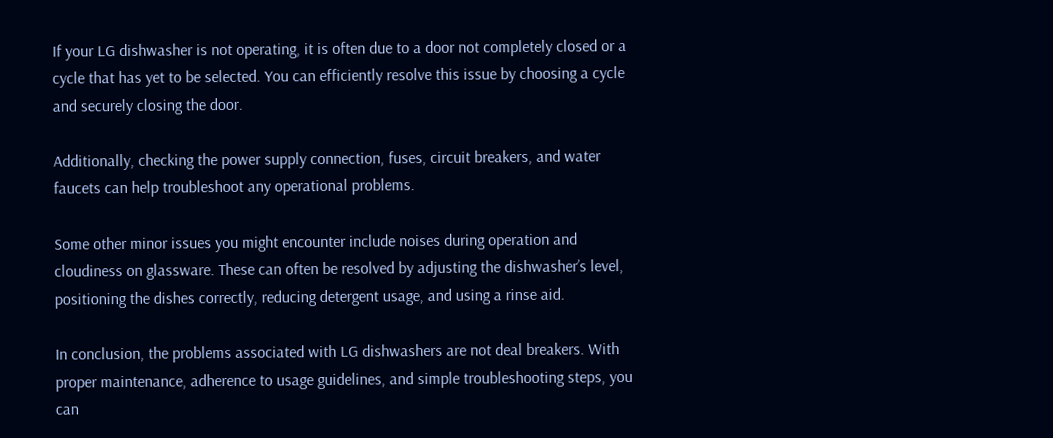If your LG dishwasher is not operating, it is often due to a door not completely closed or a cycle that has yet to be selected. You can efficiently resolve this issue by choosing a cycle and securely closing the door.

Additionally, checking the power supply connection, fuses, circuit breakers, and water faucets can help troubleshoot any operational problems.

Some other minor issues you might encounter include noises during operation and cloudiness on glassware. These can often be resolved by adjusting the dishwasher’s level, positioning the dishes correctly, reducing detergent usage, and using a rinse aid.

In conclusion, the problems associated with LG dishwashers are not deal breakers. With proper maintenance, adherence to usage guidelines, and simple troubleshooting steps, you can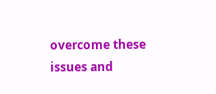overcome these issues and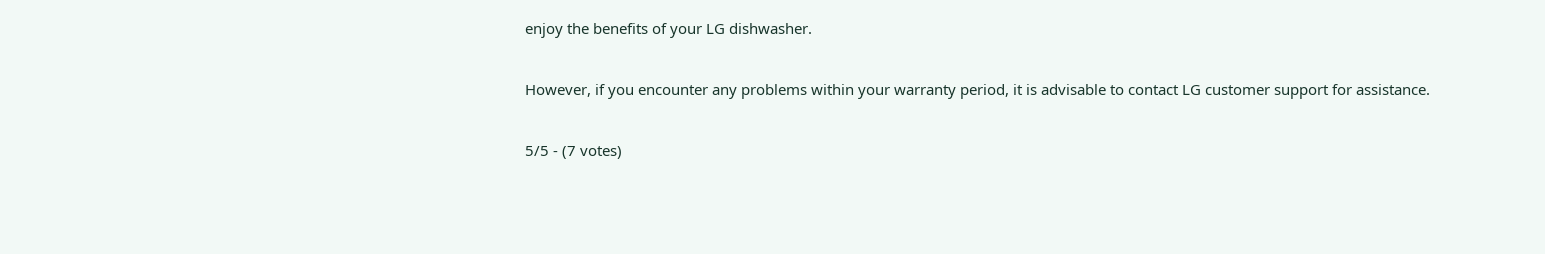enjoy the benefits of your LG dishwasher.

However, if you encounter any problems within your warranty period, it is advisable to contact LG customer support for assistance.

5/5 - (7 votes)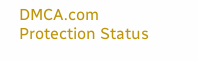DMCA.com Protection Status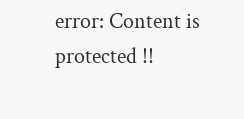error: Content is protected !!